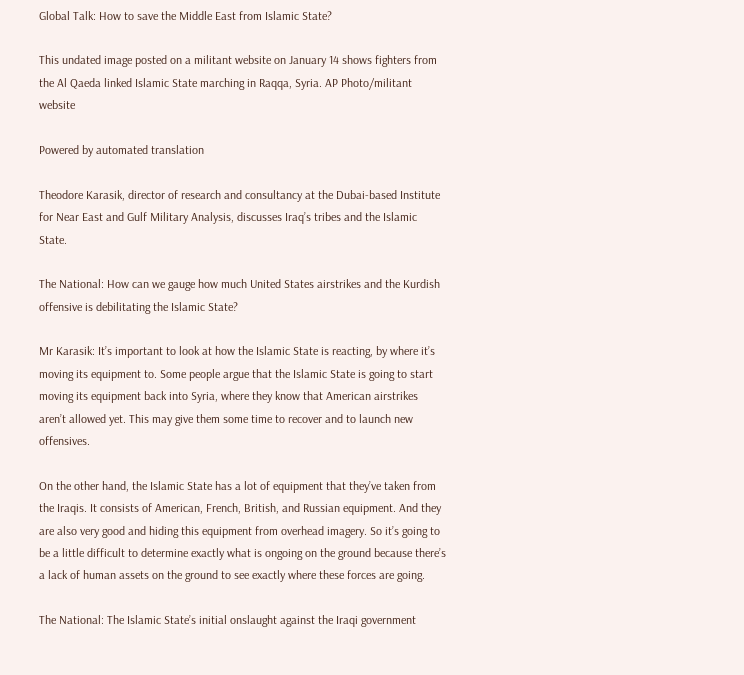Global Talk: How to save the Middle East from Islamic State?

This undated image posted on a militant website on January 14 shows fighters from the Al Qaeda linked Islamic State marching in Raqqa, Syria. AP Photo/militant website

Powered by automated translation

Theodore Karasik, director of research and consultancy at the Dubai-based Institute for Near East and Gulf Military Analysis, discusses Iraq’s tribes and the Islamic State.

The National: How can we gauge how much United States airstrikes and the Kurdish offensive is debilitating the Islamic State?

Mr Karasik: It’s important to look at how the Islamic State is reacting, by where it’s moving its equipment to. Some people argue that the Islamic State is going to start moving its equipment back into Syria, where they know that American airstrikes aren’t allowed yet. This may give them some time to recover and to launch new offensives.

On the other hand, the Islamic State has a lot of equipment that they’ve taken from the Iraqis. It consists of American, French, British, and Russian equipment. And they are also very good and hiding this equipment from overhead imagery. So it’s going to be a little difficult to determine exactly what is ongoing on the ground because there’s a lack of human assets on the ground to see exactly where these forces are going.

The National: The Islamic State’s initial onslaught against the Iraqi government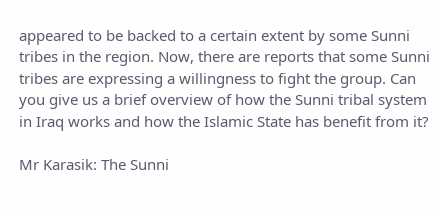appeared to be backed to a certain extent by some Sunni tribes in the region. Now, there are reports that some Sunni tribes are expressing a willingness to fight the group. Can you give us a brief overview of how the Sunni tribal system in Iraq works and how the Islamic State has benefit from it?

Mr Karasik: The Sunni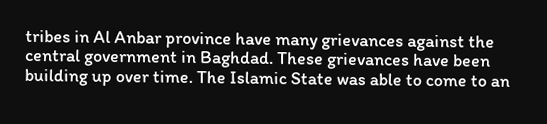tribes in Al Anbar province have many grievances against the central government in Baghdad. These grievances have been building up over time. The Islamic State was able to come to an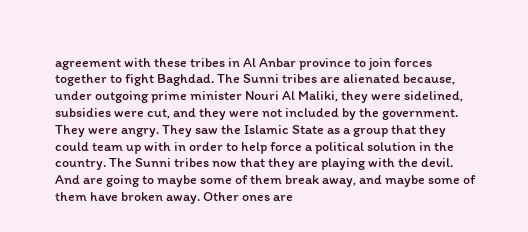agreement with these tribes in Al Anbar province to join forces together to fight Baghdad. The Sunni tribes are alienated because, under outgoing prime minister Nouri Al Maliki, they were sidelined, subsidies were cut, and they were not included by the government. They were angry. They saw the Islamic State as a group that they could team up with in order to help force a political solution in the country. The Sunni tribes now that they are playing with the devil. And are going to maybe some of them break away, and maybe some of them have broken away. Other ones are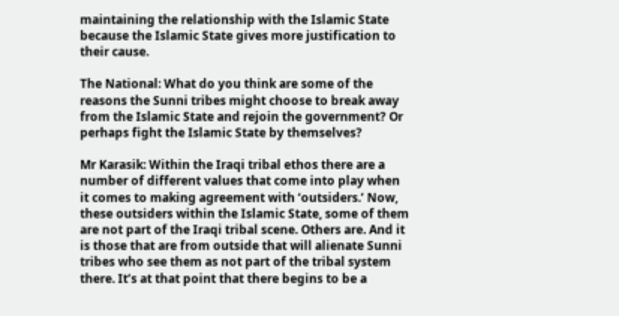maintaining the relationship with the Islamic State because the Islamic State gives more justification to their cause.

The National: What do you think are some of the reasons the Sunni tribes might choose to break away from the Islamic State and rejoin the government? Or perhaps fight the Islamic State by themselves?

Mr Karasik: Within the Iraqi tribal ethos there are a number of different values that come into play when it comes to making agreement with ‘outsiders.’ Now, these outsiders within the Islamic State, some of them are not part of the Iraqi tribal scene. Others are. And it is those that are from outside that will alienate Sunni tribes who see them as not part of the tribal system there. It’s at that point that there begins to be a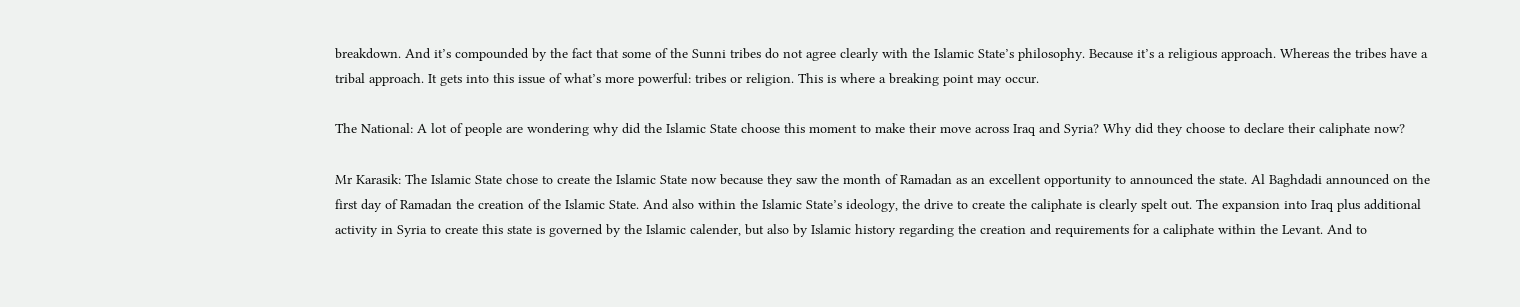breakdown. And it’s compounded by the fact that some of the Sunni tribes do not agree clearly with the Islamic State’s philosophy. Because it’s a religious approach. Whereas the tribes have a tribal approach. It gets into this issue of what’s more powerful: tribes or religion. This is where a breaking point may occur.

The National: A lot of people are wondering why did the Islamic State choose this moment to make their move across Iraq and Syria? Why did they choose to declare their caliphate now?

Mr Karasik: The Islamic State chose to create the Islamic State now because they saw the month of Ramadan as an excellent opportunity to announced the state. Al Baghdadi announced on the first day of Ramadan the creation of the Islamic State. And also within the Islamic State’s ideology, the drive to create the caliphate is clearly spelt out. The expansion into Iraq plus additional activity in Syria to create this state is governed by the Islamic calender, but also by Islamic history regarding the creation and requirements for a caliphate within the Levant. And to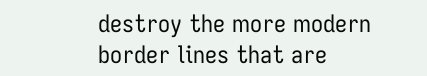destroy the more modern border lines that are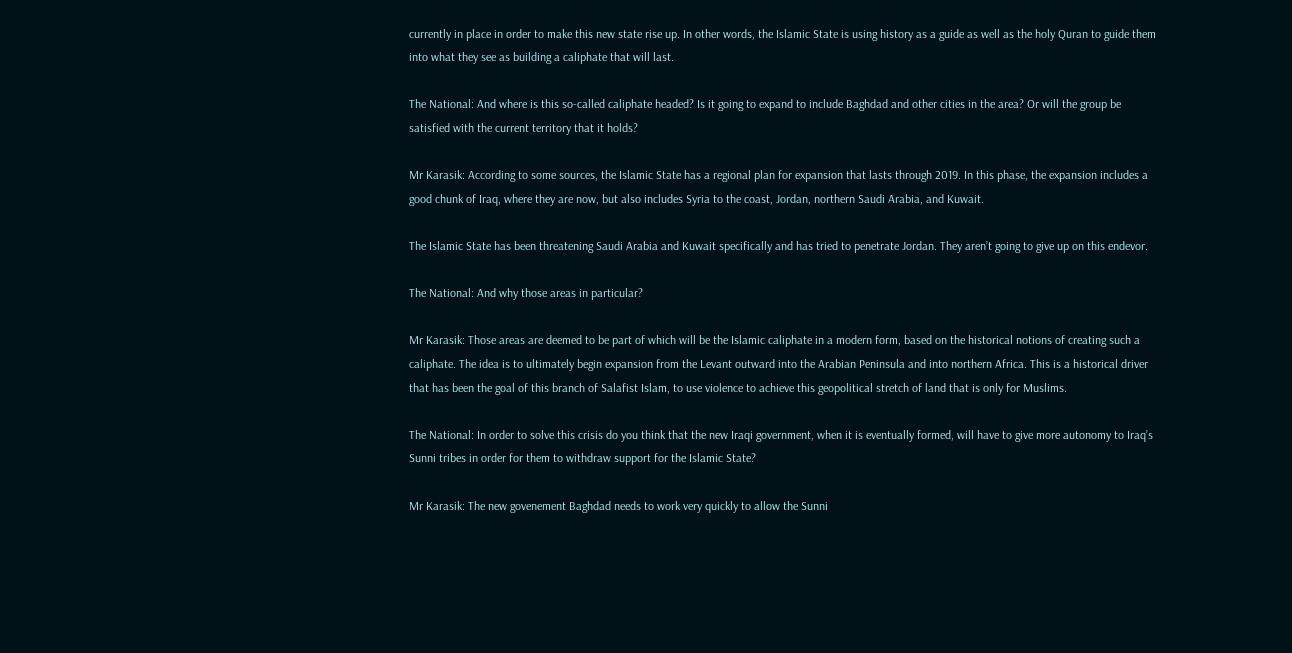currently in place in order to make this new state rise up. In other words, the Islamic State is using history as a guide as well as the holy Quran to guide them into what they see as building a caliphate that will last.

The National: And where is this so-called caliphate headed? Is it going to expand to include Baghdad and other cities in the area? Or will the group be satisfied with the current territory that it holds?

Mr Karasik: According to some sources, the Islamic State has a regional plan for expansion that lasts through 2019. In this phase, the expansion includes a good chunk of Iraq, where they are now, but also includes Syria to the coast, Jordan, northern Saudi Arabia, and Kuwait.

The Islamic State has been threatening Saudi Arabia and Kuwait specifically and has tried to penetrate Jordan. They aren’t going to give up on this endevor.

The National: And why those areas in particular?

Mr Karasik: Those areas are deemed to be part of which will be the Islamic caliphate in a modern form, based on the historical notions of creating such a caliphate. The idea is to ultimately begin expansion from the Levant outward into the Arabian Peninsula and into northern Africa. This is a historical driver that has been the goal of this branch of Salafist Islam, to use violence to achieve this geopolitical stretch of land that is only for Muslims.

The National: In order to solve this crisis do you think that the new Iraqi government, when it is eventually formed, will have to give more autonomy to Iraq’s Sunni tribes in order for them to withdraw support for the Islamic State?

Mr Karasik: The new govenement Baghdad needs to work very quickly to allow the Sunni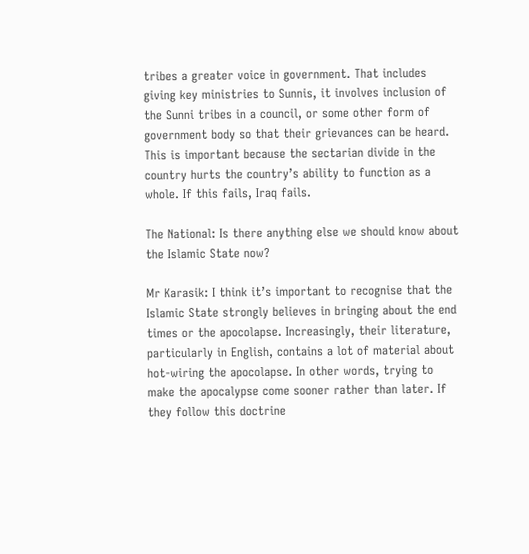tribes a greater voice in government. That includes giving key ministries to Sunnis, it involves inclusion of the Sunni tribes in a council, or some other form of government body so that their grievances can be heard. This is important because the sectarian divide in the country hurts the country’s ability to function as a whole. If this fails, Iraq fails.

The National: Is there anything else we should know about the Islamic State now?

Mr Karasik: I think it’s important to recognise that the Islamic State strongly believes in bringing about the end times or the apocolapse. Increasingly, their literature, particularly in English, contains a lot of material about hot-wiring the apocolapse. In other words, trying to make the apocalypse come sooner rather than later. If they follow this doctrine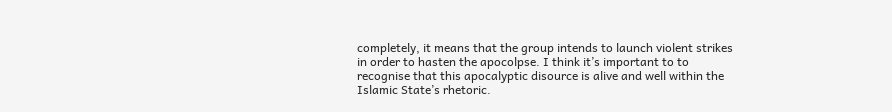completely, it means that the group intends to launch violent strikes in order to hasten the apocolpse. I think it’s important to to recognise that this apocalyptic disource is alive and well within the Islamic State’s rhetoric.